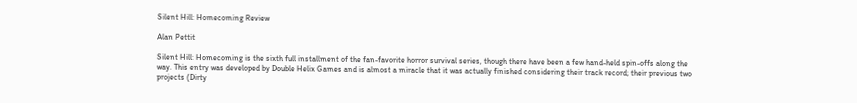Silent Hill: Homecoming Review

Alan Pettit

Silent Hill: Homecoming is the sixth full installment of the fan-favorite horror survival series, though there have been a few hand-held spin-offs along the way. This entry was developed by Double Helix Games and is almost a miracle that it was actually finished considering their track record; their previous two projects (Dirty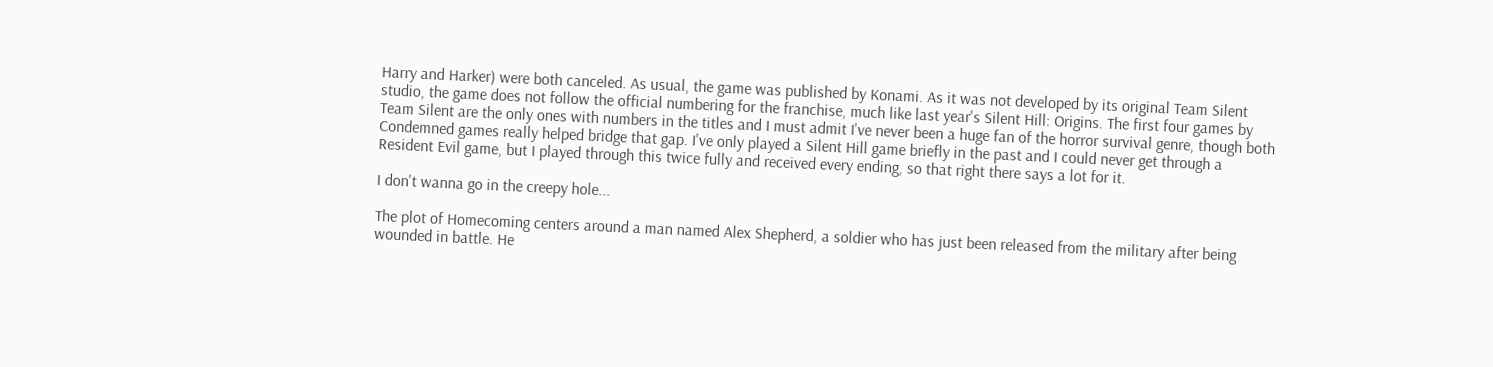Harry and Harker) were both canceled. As usual, the game was published by Konami. As it was not developed by its original Team Silent studio, the game does not follow the official numbering for the franchise, much like last year's Silent Hill: Origins. The first four games by Team Silent are the only ones with numbers in the titles and I must admit I've never been a huge fan of the horror survival genre, though both Condemned games really helped bridge that gap. I've only played a Silent Hill game briefly in the past and I could never get through a Resident Evil game, but I played through this twice fully and received every ending, so that right there says a lot for it.

I don't wanna go in the creepy hole...

The plot of Homecoming centers around a man named Alex Shepherd, a soldier who has just been released from the military after being wounded in battle. He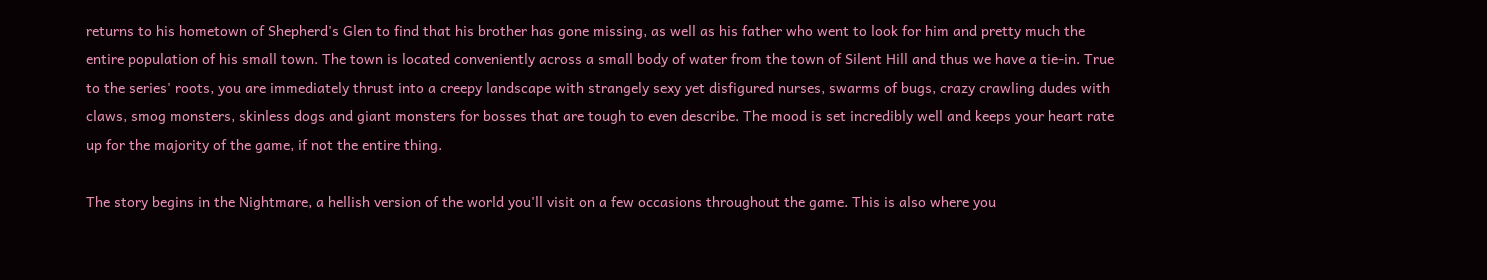returns to his hometown of Shepherd's Glen to find that his brother has gone missing, as well as his father who went to look for him and pretty much the entire population of his small town. The town is located conveniently across a small body of water from the town of Silent Hill and thus we have a tie-in. True to the series' roots, you are immediately thrust into a creepy landscape with strangely sexy yet disfigured nurses, swarms of bugs, crazy crawling dudes with claws, smog monsters, skinless dogs and giant monsters for bosses that are tough to even describe. The mood is set incredibly well and keeps your heart rate up for the majority of the game, if not the entire thing.

The story begins in the Nightmare, a hellish version of the world you'll visit on a few occasions throughout the game. This is also where you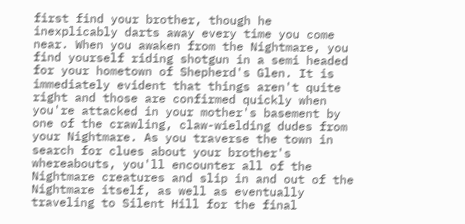first find your brother, though he inexplicably darts away every time you come near. When you awaken from the Nightmare, you find yourself riding shotgun in a semi headed for your hometown of Shepherd's Glen. It is immediately evident that things aren't quite right and those are confirmed quickly when you're attacked in your mother's basement by one of the crawling, claw-wielding dudes from your Nightmare. As you traverse the town in search for clues about your brother's whereabouts, you'll encounter all of the Nightmare creatures and slip in and out of the Nightmare itself, as well as eventually traveling to Silent Hill for the final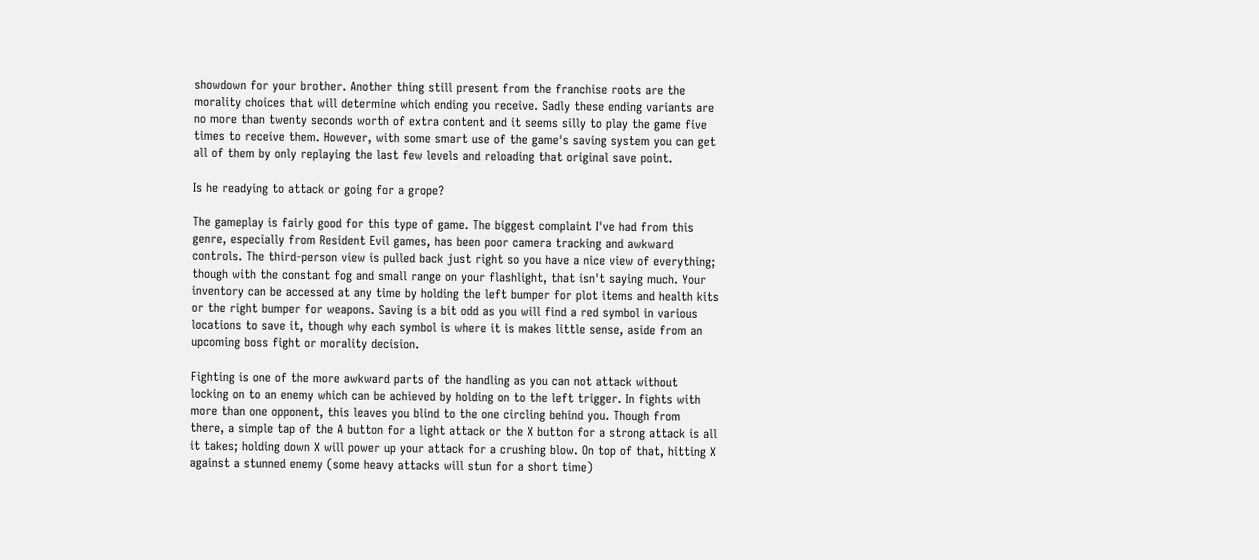showdown for your brother. Another thing still present from the franchise roots are the morality choices that will determine which ending you receive. Sadly these ending variants are no more than twenty seconds worth of extra content and it seems silly to play the game five times to receive them. However, with some smart use of the game's saving system you can get all of them by only replaying the last few levels and reloading that original save point.

Is he readying to attack or going for a grope?

The gameplay is fairly good for this type of game. The biggest complaint I've had from this genre, especially from Resident Evil games, has been poor camera tracking and awkward controls. The third-person view is pulled back just right so you have a nice view of everything; though with the constant fog and small range on your flashlight, that isn't saying much. Your inventory can be accessed at any time by holding the left bumper for plot items and health kits or the right bumper for weapons. Saving is a bit odd as you will find a red symbol in various locations to save it, though why each symbol is where it is makes little sense, aside from an upcoming boss fight or morality decision.

Fighting is one of the more awkward parts of the handling as you can not attack without locking on to an enemy which can be achieved by holding on to the left trigger. In fights with more than one opponent, this leaves you blind to the one circling behind you. Though from there, a simple tap of the A button for a light attack or the X button for a strong attack is all it takes; holding down X will power up your attack for a crushing blow. On top of that, hitting X against a stunned enemy (some heavy attacks will stun for a short time)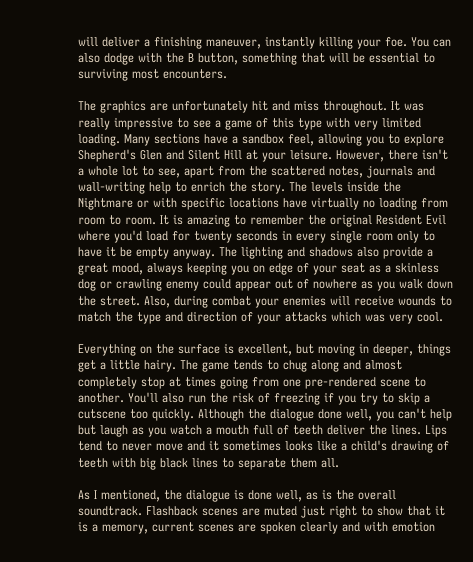will deliver a finishing maneuver, instantly killing your foe. You can also dodge with the B button, something that will be essential to surviving most encounters.

The graphics are unfortunately hit and miss throughout. It was really impressive to see a game of this type with very limited loading. Many sections have a sandbox feel, allowing you to explore Shepherd's Glen and Silent Hill at your leisure. However, there isn't a whole lot to see, apart from the scattered notes, journals and wall-writing help to enrich the story. The levels inside the Nightmare or with specific locations have virtually no loading from room to room. It is amazing to remember the original Resident Evil where you'd load for twenty seconds in every single room only to have it be empty anyway. The lighting and shadows also provide a great mood, always keeping you on edge of your seat as a skinless dog or crawling enemy could appear out of nowhere as you walk down the street. Also, during combat your enemies will receive wounds to match the type and direction of your attacks which was very cool.

Everything on the surface is excellent, but moving in deeper, things get a little hairy. The game tends to chug along and almost completely stop at times going from one pre-rendered scene to another. You'll also run the risk of freezing if you try to skip a cutscene too quickly. Although the dialogue done well, you can't help but laugh as you watch a mouth full of teeth deliver the lines. Lips tend to never move and it sometimes looks like a child's drawing of teeth with big black lines to separate them all.

As I mentioned, the dialogue is done well, as is the overall soundtrack. Flashback scenes are muted just right to show that it is a memory, current scenes are spoken clearly and with emotion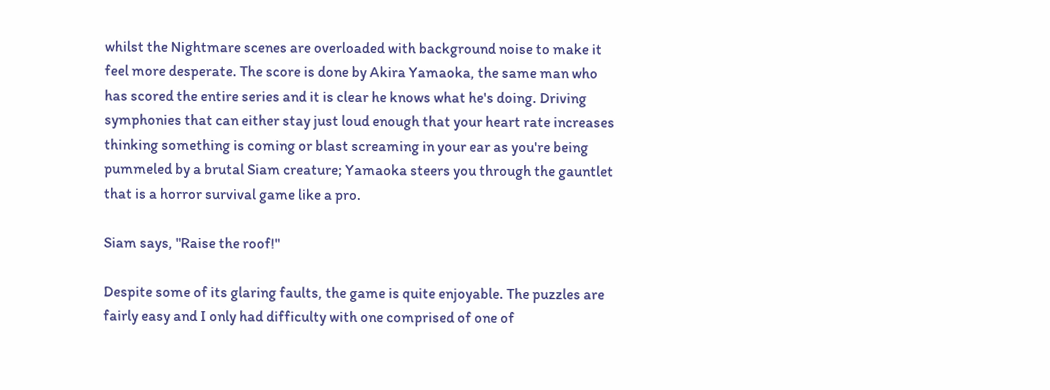whilst the Nightmare scenes are overloaded with background noise to make it feel more desperate. The score is done by Akira Yamaoka, the same man who has scored the entire series and it is clear he knows what he's doing. Driving symphonies that can either stay just loud enough that your heart rate increases thinking something is coming or blast screaming in your ear as you're being pummeled by a brutal Siam creature; Yamaoka steers you through the gauntlet that is a horror survival game like a pro.

Siam says, "Raise the roof!"

Despite some of its glaring faults, the game is quite enjoyable. The puzzles are fairly easy and I only had difficulty with one comprised of one of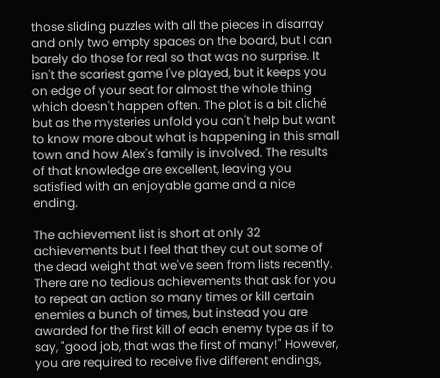those sliding puzzles with all the pieces in disarray and only two empty spaces on the board, but I can barely do those for real so that was no surprise. It isn't the scariest game I've played, but it keeps you on edge of your seat for almost the whole thing which doesn't happen often. The plot is a bit cliché but as the mysteries unfold you can't help but want to know more about what is happening in this small town and how Alex's family is involved. The results of that knowledge are excellent, leaving you satisfied with an enjoyable game and a nice ending.

The achievement list is short at only 32 achievements but I feel that they cut out some of the dead weight that we've seen from lists recently. There are no tedious achievements that ask for you to repeat an action so many times or kill certain enemies a bunch of times, but instead you are awarded for the first kill of each enemy type as if to say, "good job, that was the first of many!" However, you are required to receive five different endings,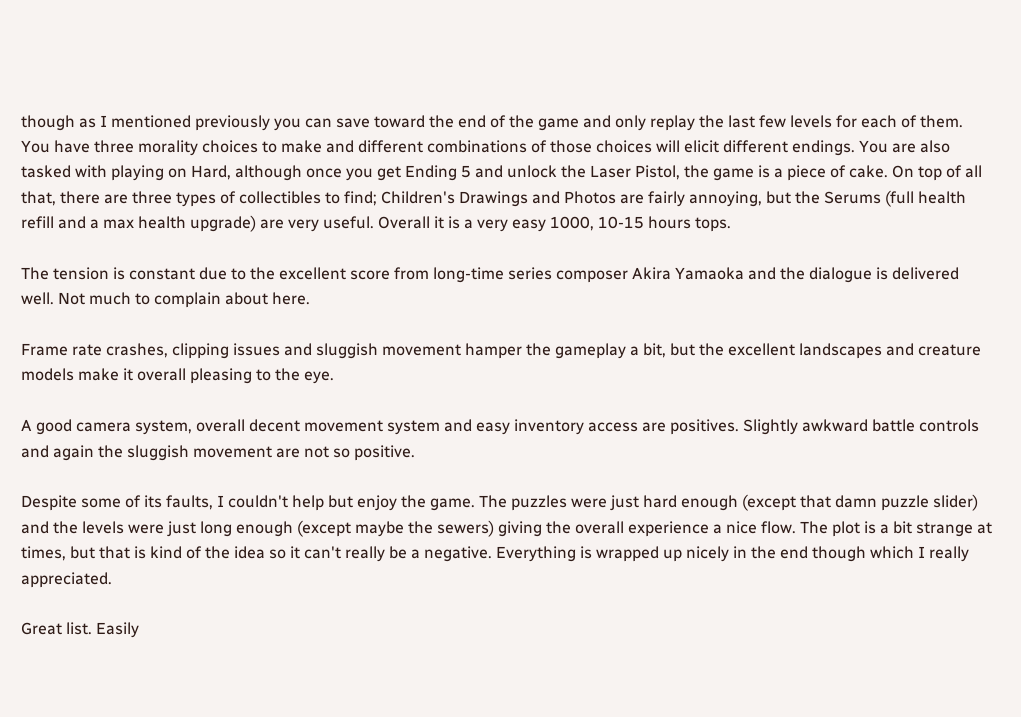though as I mentioned previously you can save toward the end of the game and only replay the last few levels for each of them. You have three morality choices to make and different combinations of those choices will elicit different endings. You are also tasked with playing on Hard, although once you get Ending 5 and unlock the Laser Pistol, the game is a piece of cake. On top of all that, there are three types of collectibles to find; Children's Drawings and Photos are fairly annoying, but the Serums (full health refill and a max health upgrade) are very useful. Overall it is a very easy 1000, 10-15 hours tops.

The tension is constant due to the excellent score from long-time series composer Akira Yamaoka and the dialogue is delivered well. Not much to complain about here.

Frame rate crashes, clipping issues and sluggish movement hamper the gameplay a bit, but the excellent landscapes and creature models make it overall pleasing to the eye.

A good camera system, overall decent movement system and easy inventory access are positives. Slightly awkward battle controls and again the sluggish movement are not so positive.

Despite some of its faults, I couldn't help but enjoy the game. The puzzles were just hard enough (except that damn puzzle slider) and the levels were just long enough (except maybe the sewers) giving the overall experience a nice flow. The plot is a bit strange at times, but that is kind of the idea so it can't really be a negative. Everything is wrapped up nicely in the end though which I really appreciated.

Great list. Easily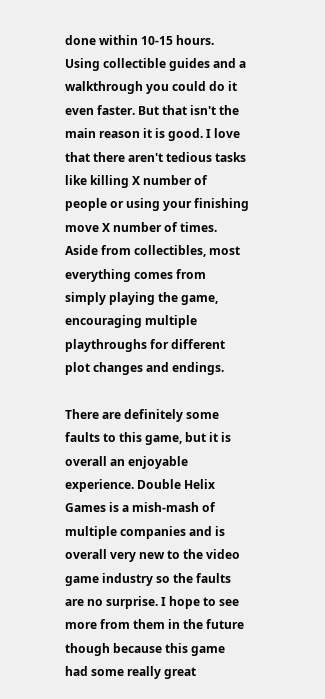done within 10-15 hours. Using collectible guides and a walkthrough you could do it even faster. But that isn't the main reason it is good. I love that there aren't tedious tasks like killing X number of people or using your finishing move X number of times. Aside from collectibles, most everything comes from simply playing the game, encouraging multiple playthroughs for different plot changes and endings.

There are definitely some faults to this game, but it is overall an enjoyable experience. Double Helix Games is a mish-mash of multiple companies and is overall very new to the video game industry so the faults are no surprise. I hope to see more from them in the future though because this game had some really great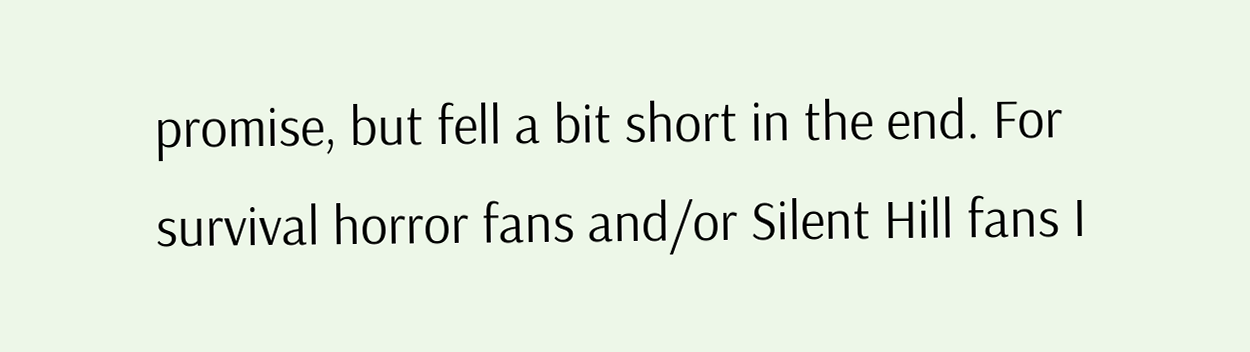promise, but fell a bit short in the end. For survival horror fans and/or Silent Hill fans I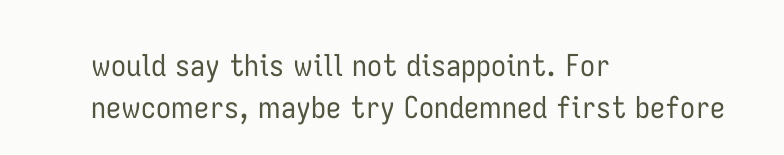would say this will not disappoint. For newcomers, maybe try Condemned first before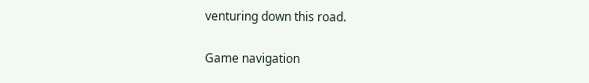venturing down this road.

Game navigation